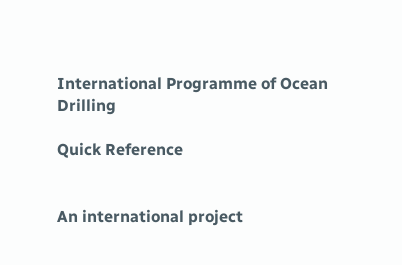International Programme of Ocean Drilling

Quick Reference


An international project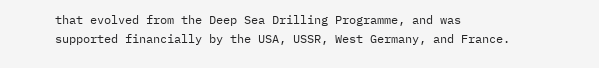that evolved from the Deep Sea Drilling Programme, and was supported financially by the USA, USSR, West Germany, and France.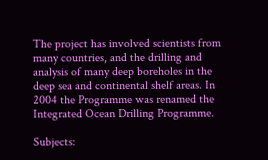The project has involved scientists from many countries, and the drilling and analysis of many deep boreholes in the deep sea and continental shelf areas. In 2004 the Programme was renamed the Integrated Ocean Drilling Programme.

Subjects: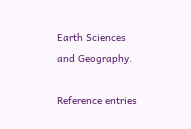Earth Sciences and Geography.

Reference entries